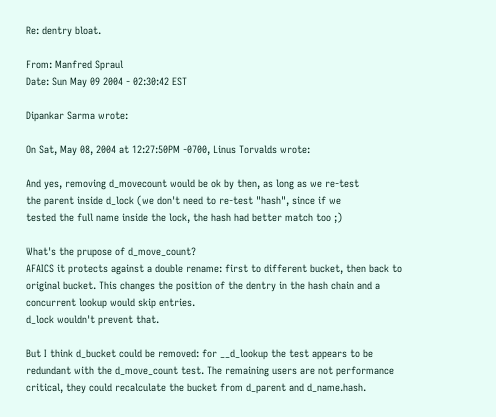Re: dentry bloat.

From: Manfred Spraul
Date: Sun May 09 2004 - 02:30:42 EST

Dipankar Sarma wrote:

On Sat, May 08, 2004 at 12:27:50PM -0700, Linus Torvalds wrote:

And yes, removing d_movecount would be ok by then, as long as we re-test
the parent inside d_lock (we don't need to re-test "hash", since if we
tested the full name inside the lock, the hash had better match too ;)

What's the prupose of d_move_count?
AFAICS it protects against a double rename: first to different bucket, then back to original bucket. This changes the position of the dentry in the hash chain and a concurrent lookup would skip entries.
d_lock wouldn't prevent that.

But I think d_bucket could be removed: for __d_lookup the test appears to be redundant with the d_move_count test. The remaining users are not performance critical, they could recalculate the bucket from d_parent and d_name.hash.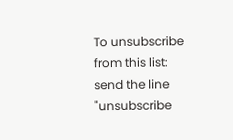To unsubscribe from this list: send the line "unsubscribe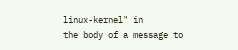linux-kernel" in
the body of a message to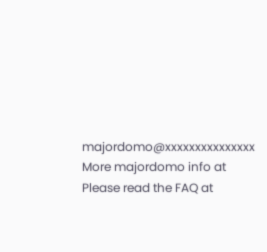majordomo@xxxxxxxxxxxxxxx
More majordomo info at
Please read the FAQ at